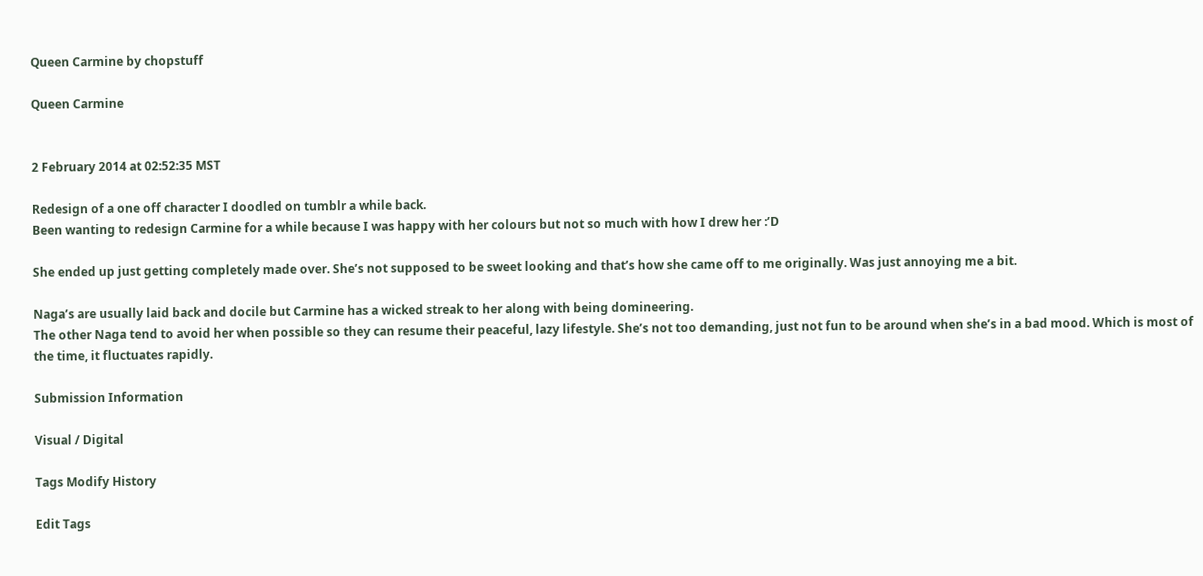Queen Carmine by chopstuff

Queen Carmine


2 February 2014 at 02:52:35 MST

Redesign of a one off character I doodled on tumblr a while back.
Been wanting to redesign Carmine for a while because I was happy with her colours but not so much with how I drew her :’D

She ended up just getting completely made over. She’s not supposed to be sweet looking and that’s how she came off to me originally. Was just annoying me a bit.

Naga’s are usually laid back and docile but Carmine has a wicked streak to her along with being domineering.
The other Naga tend to avoid her when possible so they can resume their peaceful, lazy lifestyle. She’s not too demanding, just not fun to be around when she’s in a bad mood. Which is most of the time, it fluctuates rapidly.

Submission Information

Visual / Digital

Tags Modify History

Edit Tags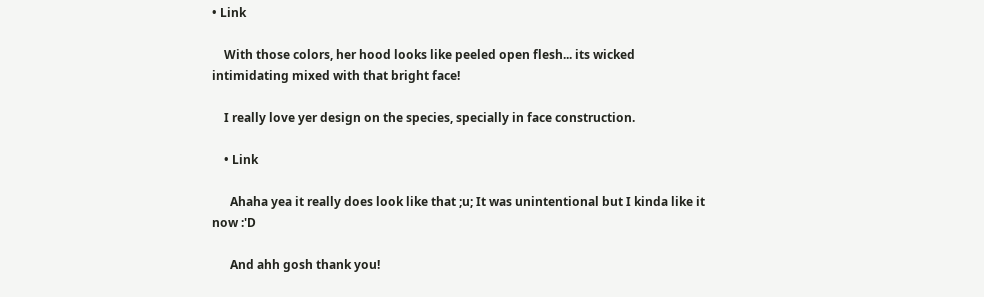• Link

    With those colors, her hood looks like peeled open flesh... its wicked intimidating mixed with that bright face!

    I really love yer design on the species, specially in face construction.

    • Link

      Ahaha yea it really does look like that ;u; It was unintentional but I kinda like it now :'D

      And ahh gosh thank you!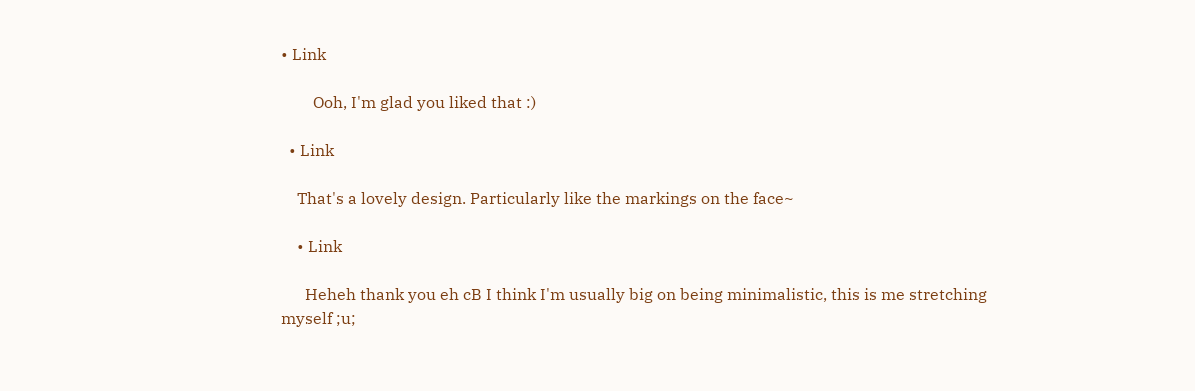• Link

        Ooh, I'm glad you liked that :)

  • Link

    That's a lovely design. Particularly like the markings on the face~

    • Link

      Heheh thank you eh cB I think I'm usually big on being minimalistic, this is me stretching myself ;u;